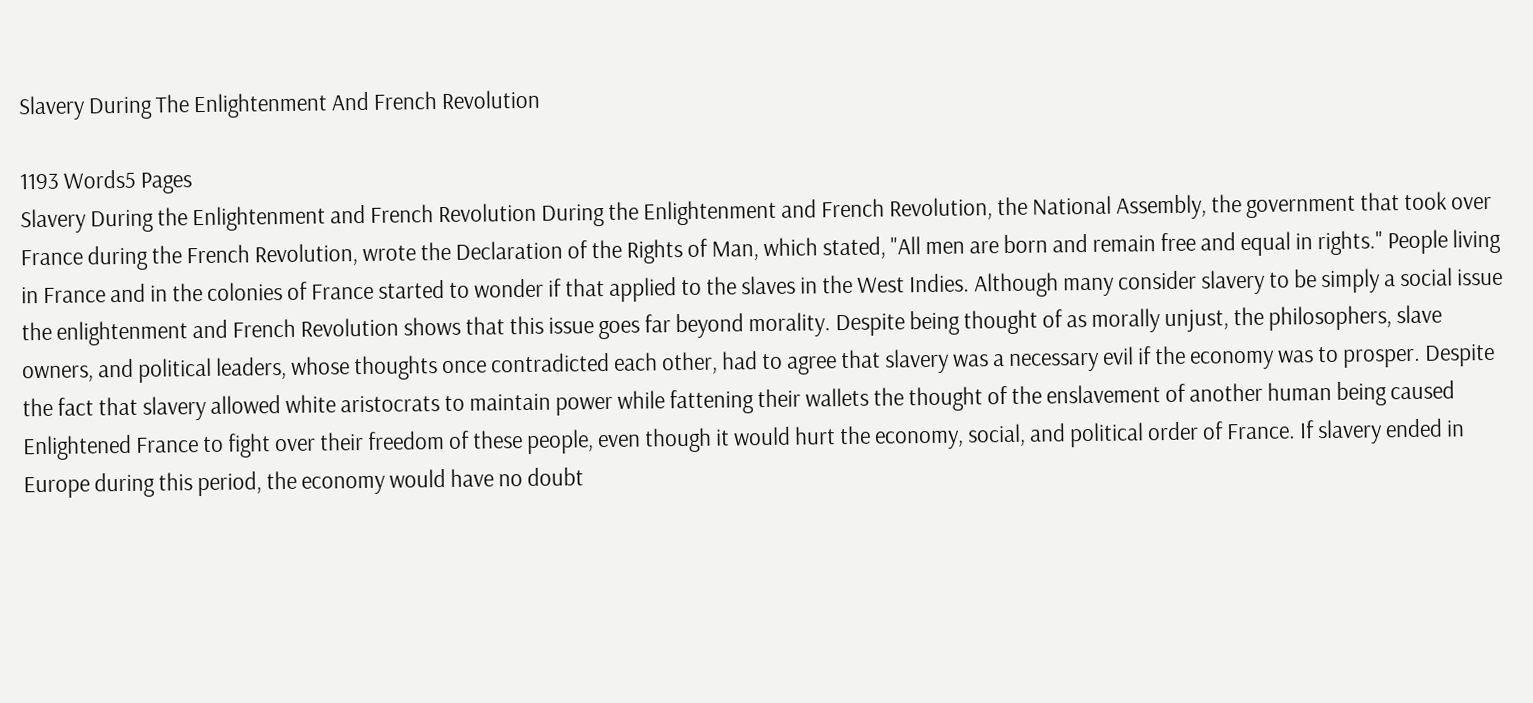Slavery During The Enlightenment And French Revolution

1193 Words5 Pages
Slavery During the Enlightenment and French Revolution During the Enlightenment and French Revolution, the National Assembly, the government that took over France during the French Revolution, wrote the Declaration of the Rights of Man, which stated, "All men are born and remain free and equal in rights." People living in France and in the colonies of France started to wonder if that applied to the slaves in the West Indies. Although many consider slavery to be simply a social issue the enlightenment and French Revolution shows that this issue goes far beyond morality. Despite being thought of as morally unjust, the philosophers, slave owners, and political leaders, whose thoughts once contradicted each other, had to agree that slavery was a necessary evil if the economy was to prosper. Despite the fact that slavery allowed white aristocrats to maintain power while fattening their wallets the thought of the enslavement of another human being caused Enlightened France to fight over their freedom of these people, even though it would hurt the economy, social, and political order of France. If slavery ended in Europe during this period, the economy would have no doubt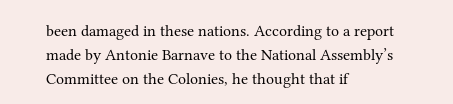been damaged in these nations. According to a report made by Antonie Barnave to the National Assembly’s Committee on the Colonies, he thought that if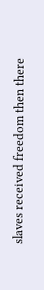slaves received freedom then there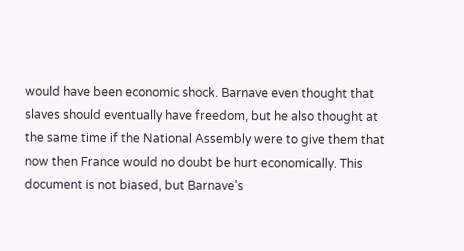would have been economic shock. Barnave even thought that slaves should eventually have freedom, but he also thought at the same time if the National Assembly were to give them that now then France would no doubt be hurt economically. This document is not biased, but Barnave’s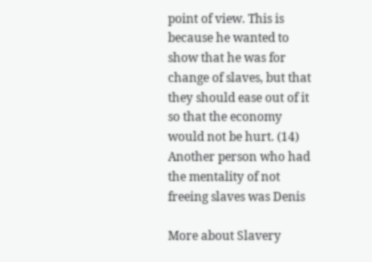point of view. This is because he wanted to show that he was for change of slaves, but that they should ease out of it so that the economy would not be hurt. (14) Another person who had the mentality of not freeing slaves was Denis

More about Slavery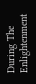During The Enlightenment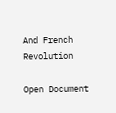And French Revolution

Open Document